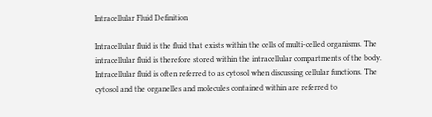Intracellular Fluid Definition

Intracellular fluid is the fluid that exists within the cells of multi-celled organisms. The intracellular fluid is therefore stored within the intracellular compartments of the body. Intracellular fluid is often referred to as cytosol when discussing cellular functions. The cytosol and the organelles and molecules contained within are referred to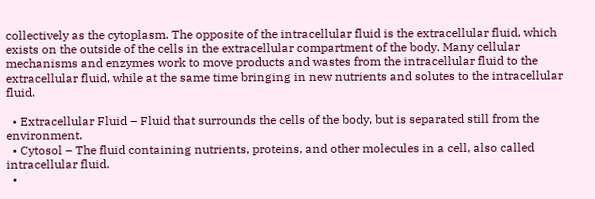collectively as the cytoplasm. The opposite of the intracellular fluid is the extracellular fluid, which exists on the outside of the cells in the extracellular compartment of the body. Many cellular mechanisms and enzymes work to move products and wastes from the intracellular fluid to the extracellular fluid, while at the same time bringing in new nutrients and solutes to the intracellular fluid.

  • Extracellular Fluid – Fluid that surrounds the cells of the body, but is separated still from the environment.
  • Cytosol – The fluid containing nutrients, proteins, and other molecules in a cell, also called intracellular fluid.
  •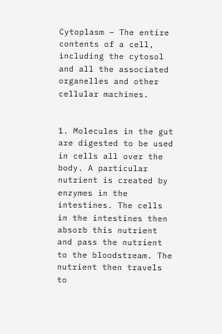Cytoplasm – The entire contents of a cell, including the cytosol and all the associated organelles and other cellular machines.


1. Molecules in the gut are digested to be used in cells all over the body. A particular nutrient is created by enzymes in the intestines. The cells in the intestines then absorb this nutrient and pass the nutrient to the bloodstream. The nutrient then travels to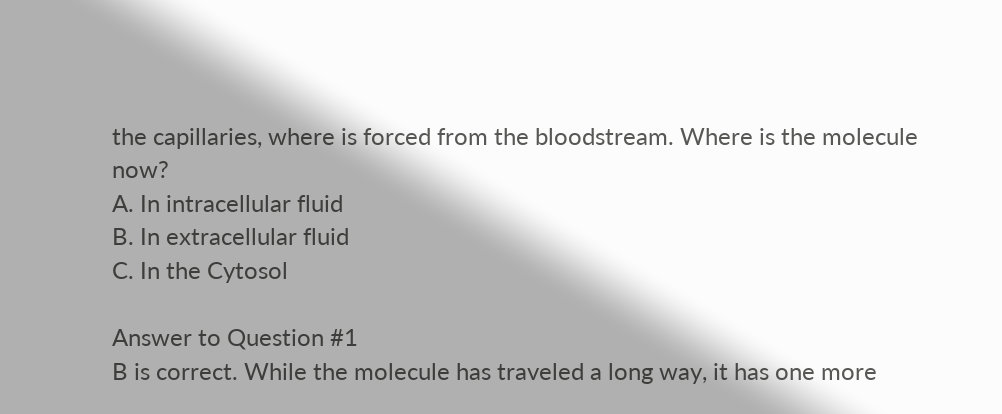the capillaries, where is forced from the bloodstream. Where is the molecule now?
A. In intracellular fluid
B. In extracellular fluid
C. In the Cytosol

Answer to Question #1
B is correct. While the molecule has traveled a long way, it has one more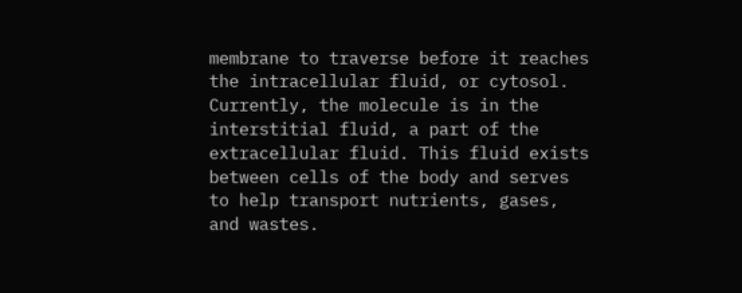membrane to traverse before it reaches the intracellular fluid, or cytosol. Currently, the molecule is in the interstitial fluid, a part of the extracellular fluid. This fluid exists between cells of the body and serves to help transport nutrients, gases, and wastes.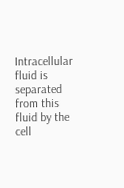Intracellular fluid is separated from this fluid by the cell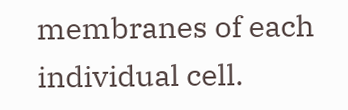membranes of each individual cell.